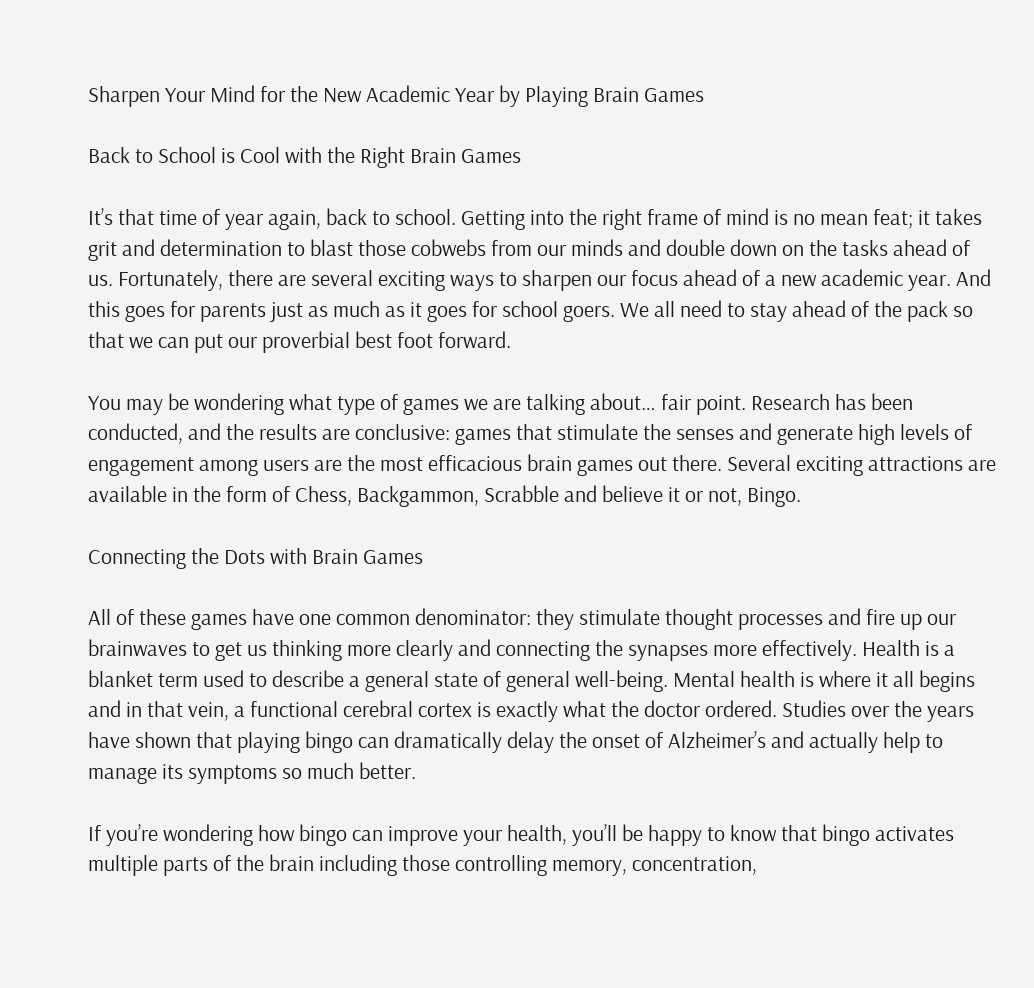Sharpen Your Mind for the New Academic Year by Playing Brain Games

Back to School is Cool with the Right Brain Games

It’s that time of year again, back to school. Getting into the right frame of mind is no mean feat; it takes grit and determination to blast those cobwebs from our minds and double down on the tasks ahead of us. Fortunately, there are several exciting ways to sharpen our focus ahead of a new academic year. And this goes for parents just as much as it goes for school goers. We all need to stay ahead of the pack so that we can put our proverbial best foot forward.

You may be wondering what type of games we are talking about… fair point. Research has been conducted, and the results are conclusive: games that stimulate the senses and generate high levels of engagement among users are the most efficacious brain games out there. Several exciting attractions are available in the form of Chess, Backgammon, Scrabble and believe it or not, Bingo.

Connecting the Dots with Brain Games

All of these games have one common denominator: they stimulate thought processes and fire up our brainwaves to get us thinking more clearly and connecting the synapses more effectively. Health is a blanket term used to describe a general state of general well-being. Mental health is where it all begins and in that vein, a functional cerebral cortex is exactly what the doctor ordered. Studies over the years have shown that playing bingo can dramatically delay the onset of Alzheimer’s and actually help to manage its symptoms so much better.

If you’re wondering how bingo can improve your health, you’ll be happy to know that bingo activates multiple parts of the brain including those controlling memory, concentration,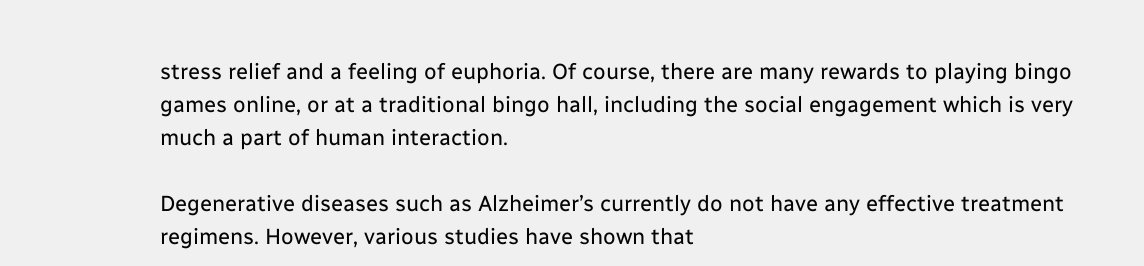stress relief and a feeling of euphoria. Of course, there are many rewards to playing bingo games online, or at a traditional bingo hall, including the social engagement which is very much a part of human interaction.

Degenerative diseases such as Alzheimer’s currently do not have any effective treatment regimens. However, various studies have shown that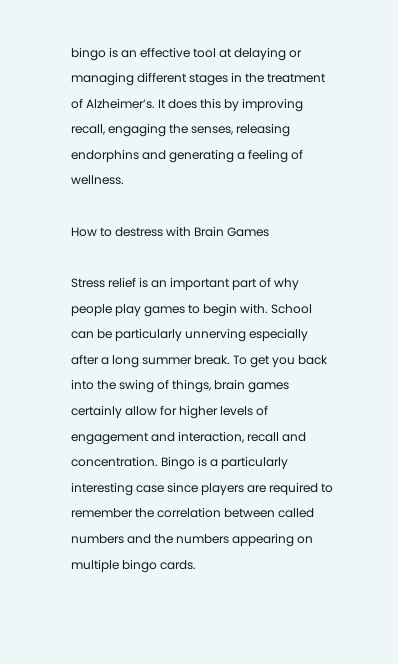bingo is an effective tool at delaying or managing different stages in the treatment of Alzheimer’s. It does this by improving recall, engaging the senses, releasing endorphins and generating a feeling of wellness.

How to destress with Brain Games

Stress relief is an important part of why people play games to begin with. School can be particularly unnerving especially after a long summer break. To get you back into the swing of things, brain games certainly allow for higher levels of engagement and interaction, recall and concentration. Bingo is a particularly interesting case since players are required to remember the correlation between called numbers and the numbers appearing on multiple bingo cards.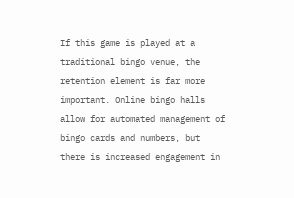If this game is played at a traditional bingo venue, the retention element is far more important. Online bingo halls allow for automated management of bingo cards and numbers, but there is increased engagement in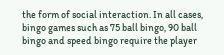the form of social interaction. In all cases, bingo games such as 75 ball bingo, 90 ball bingo and speed bingo require the player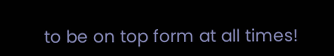to be on top form at all times!